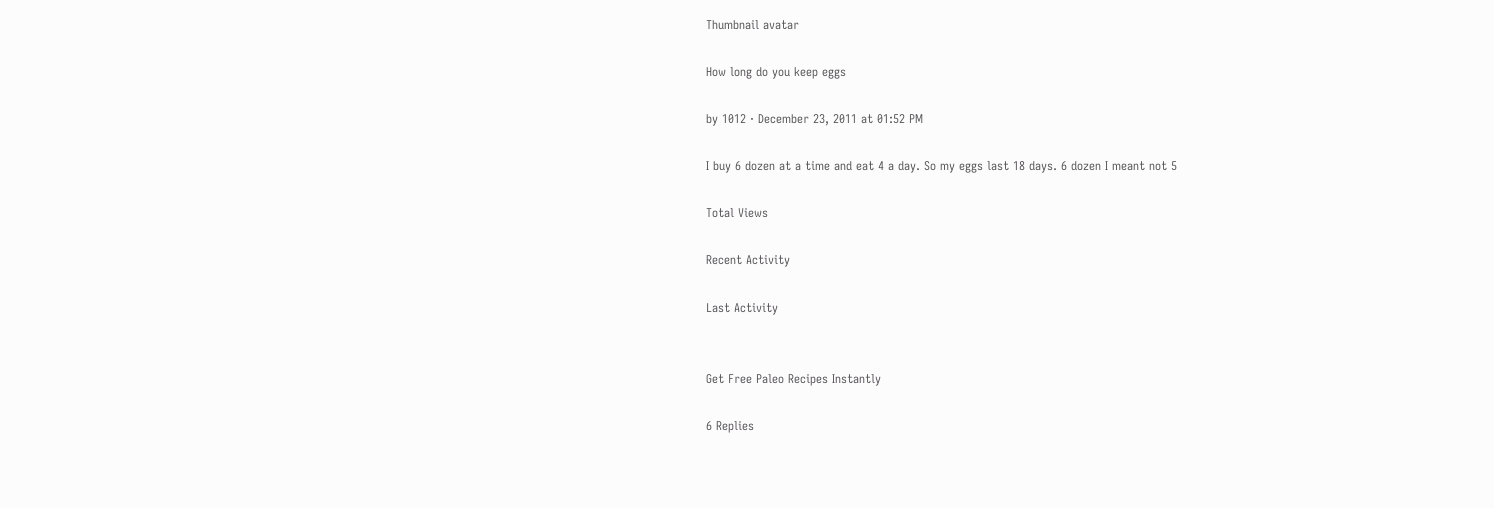Thumbnail avatar

How long do you keep eggs

by 1012 · December 23, 2011 at 01:52 PM

I buy 6 dozen at a time and eat 4 a day. So my eggs last 18 days. 6 dozen I meant not 5

Total Views

Recent Activity

Last Activity


Get Free Paleo Recipes Instantly

6 Replies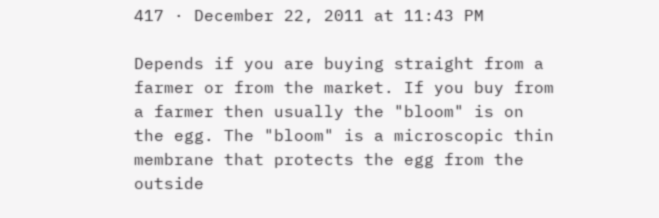417 · December 22, 2011 at 11:43 PM

Depends if you are buying straight from a farmer or from the market. If you buy from a farmer then usually the "bloom" is on the egg. The "bloom" is a microscopic thin membrane that protects the egg from the outside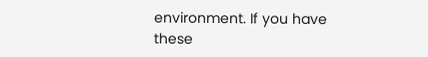environment. If you have these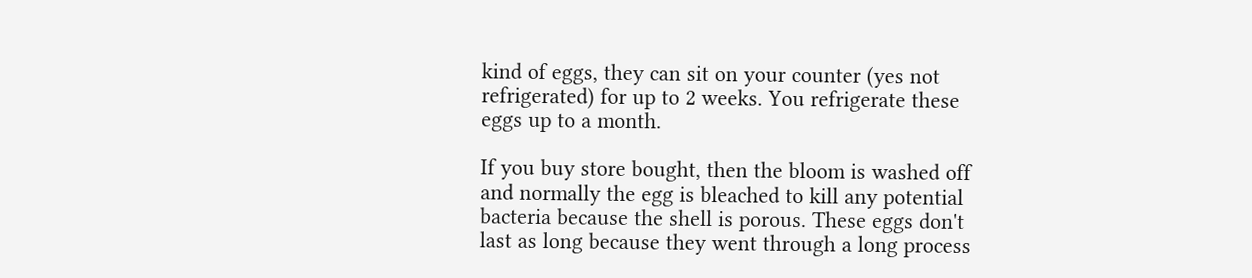kind of eggs, they can sit on your counter (yes not refrigerated) for up to 2 weeks. You refrigerate these eggs up to a month.

If you buy store bought, then the bloom is washed off and normally the egg is bleached to kill any potential bacteria because the shell is porous. These eggs don't last as long because they went through a long process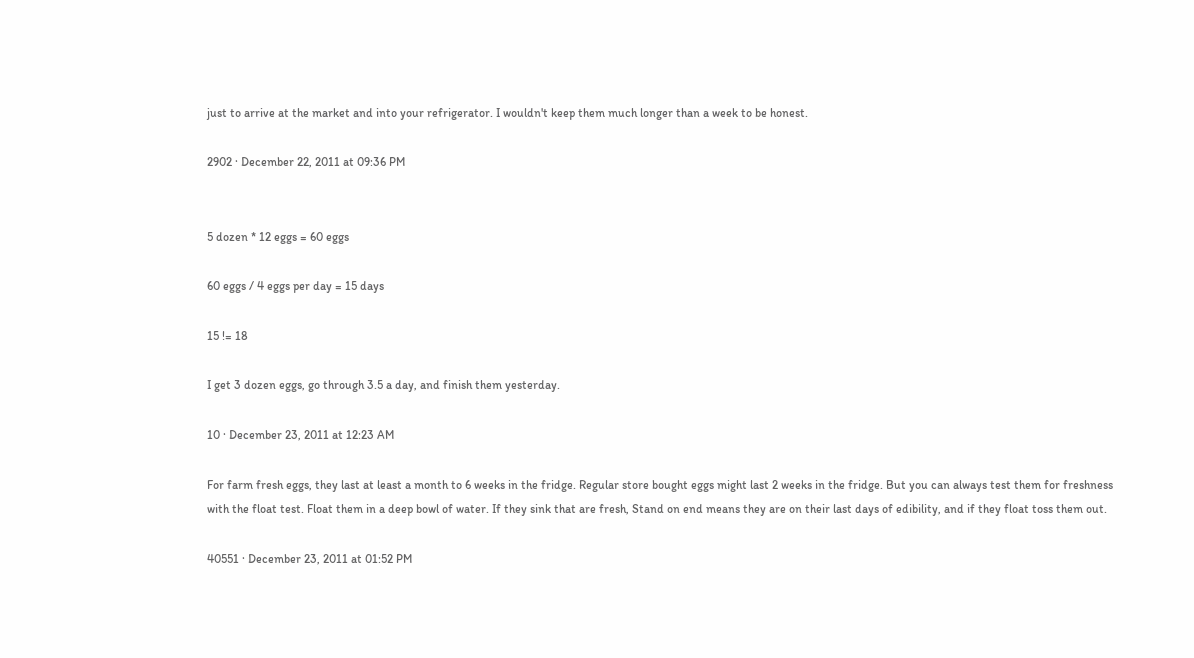just to arrive at the market and into your refrigerator. I wouldn't keep them much longer than a week to be honest.

2902 · December 22, 2011 at 09:36 PM


5 dozen * 12 eggs = 60 eggs

60 eggs / 4 eggs per day = 15 days

15 != 18

I get 3 dozen eggs, go through 3.5 a day, and finish them yesterday.

10 · December 23, 2011 at 12:23 AM

For farm fresh eggs, they last at least a month to 6 weeks in the fridge. Regular store bought eggs might last 2 weeks in the fridge. But you can always test them for freshness with the float test. Float them in a deep bowl of water. If they sink that are fresh, Stand on end means they are on their last days of edibility, and if they float toss them out.

40551 · December 23, 2011 at 01:52 PM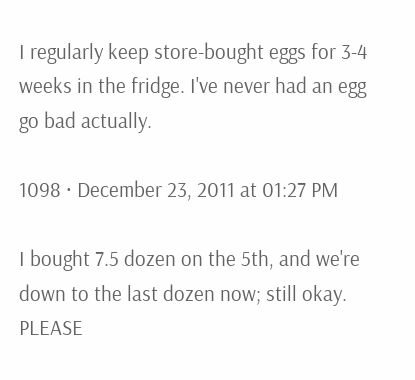I regularly keep store-bought eggs for 3-4 weeks in the fridge. I've never had an egg go bad actually.

1098 · December 23, 2011 at 01:27 PM

I bought 7.5 dozen on the 5th, and we're down to the last dozen now; still okay. PLEASE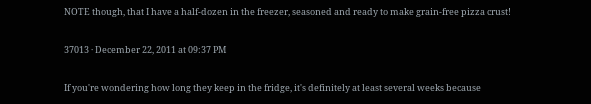NOTE though, that I have a half-dozen in the freezer, seasoned and ready to make grain-free pizza crust!

37013 · December 22, 2011 at 09:37 PM

If you're wondering how long they keep in the fridge, it's definitely at least several weeks because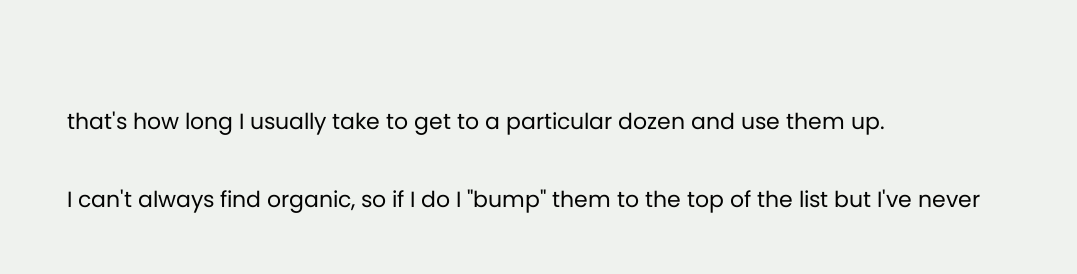that's how long I usually take to get to a particular dozen and use them up.

I can't always find organic, so if I do I "bump" them to the top of the list but I've never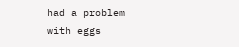had a problem with eggs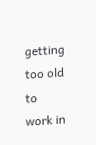getting too old to work in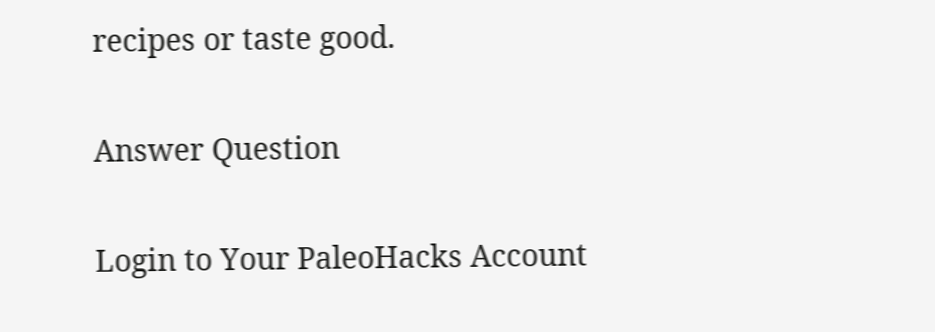recipes or taste good.

Answer Question

Login to Your PaleoHacks Account